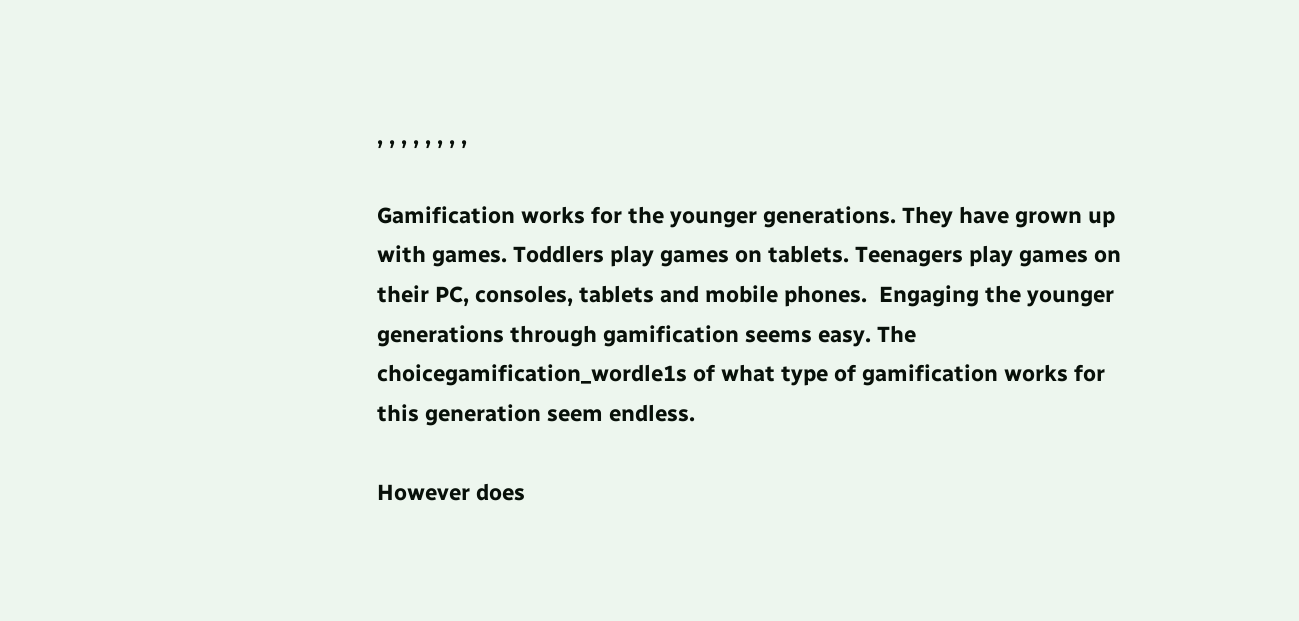, , , , , , , ,

Gamification works for the younger generations. They have grown up with games. Toddlers play games on tablets. Teenagers play games on their PC, consoles, tablets and mobile phones.  Engaging the younger generations through gamification seems easy. The choicegamification_wordle1s of what type of gamification works for this generation seem endless.

However does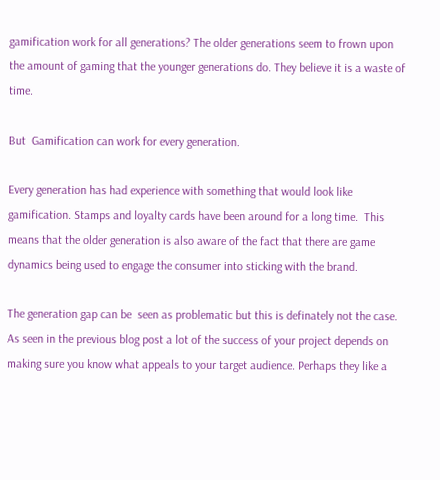gamification work for all generations? The older generations seem to frown upon the amount of gaming that the younger generations do. They believe it is a waste of time.

But  Gamification can work for every generation.

Every generation has had experience with something that would look like gamification. Stamps and loyalty cards have been around for a long time.  This means that the older generation is also aware of the fact that there are game dynamics being used to engage the consumer into sticking with the brand.

The generation gap can be  seen as problematic but this is definately not the case. As seen in the previous blog post a lot of the success of your project depends on making sure you know what appeals to your target audience. Perhaps they like a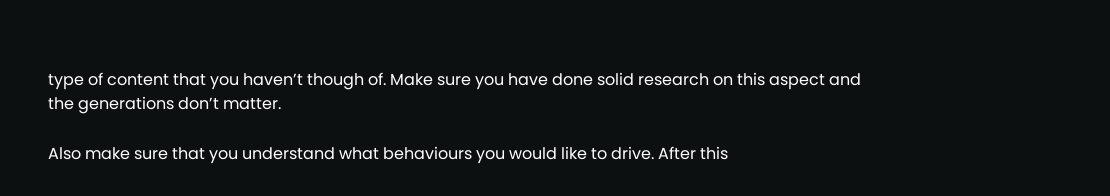type of content that you haven’t though of. Make sure you have done solid research on this aspect and the generations don’t matter.

Also make sure that you understand what behaviours you would like to drive. After this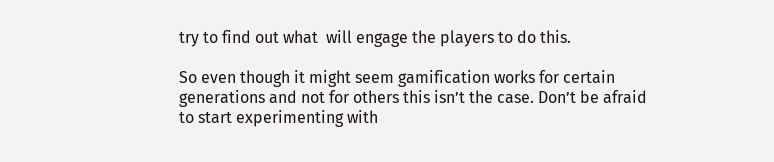try to find out what  will engage the players to do this.

So even though it might seem gamification works for certain generations and not for others this isn’t the case. Don’t be afraid to start experimenting with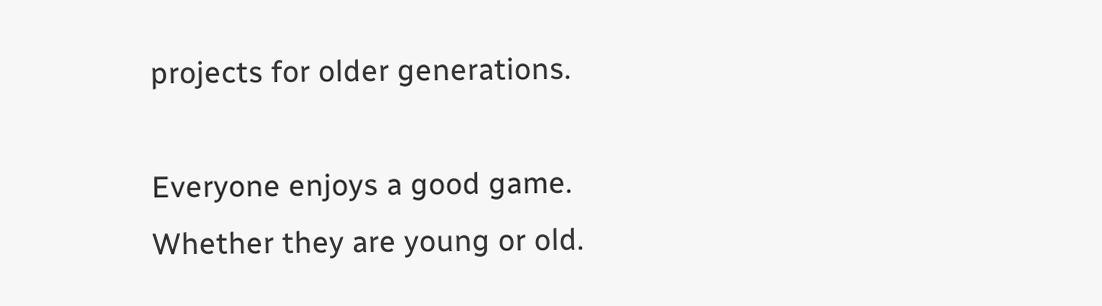projects for older generations.

Everyone enjoys a good game. Whether they are young or old.